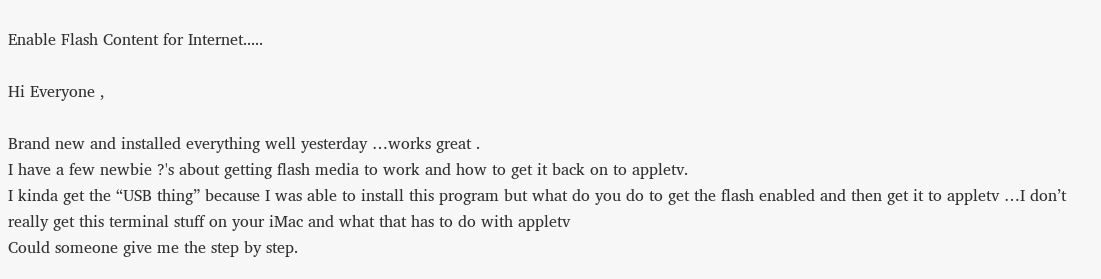Enable Flash Content for Internet.....

Hi Everyone ,

Brand new and installed everything well yesterday …works great .
I have a few newbie ?'s about getting flash media to work and how to get it back on to appletv.
I kinda get the “USB thing” because I was able to install this program but what do you do to get the flash enabled and then get it to appletv …I don’t really get this terminal stuff on your iMac and what that has to do with appletv
Could someone give me the step by step.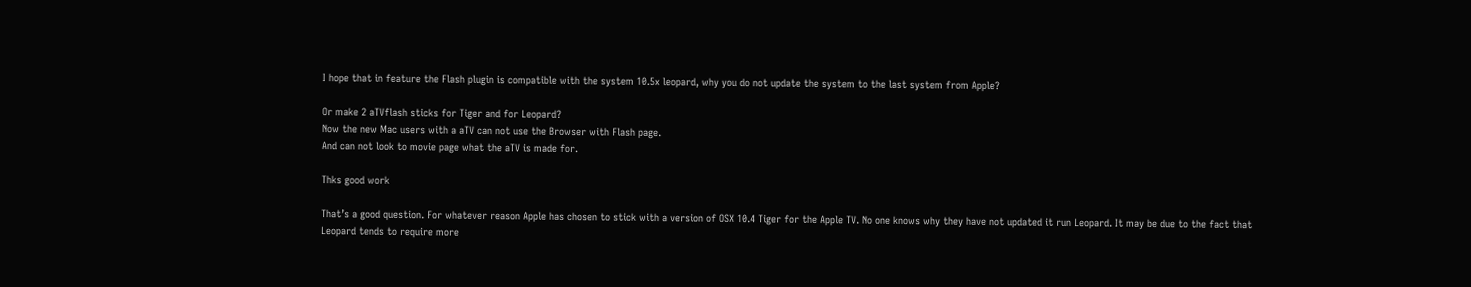I hope that in feature the Flash plugin is compatible with the system 10.5x leopard, why you do not update the system to the last system from Apple?

Or make 2 aTVflash sticks for Tiger and for Leopard?
Now the new Mac users with a aTV can not use the Browser with Flash page.
And can not look to movie page what the aTV is made for.

Thks good work

That’s a good question. For whatever reason Apple has chosen to stick with a version of OSX 10.4 Tiger for the Apple TV. No one knows why they have not updated it run Leopard. It may be due to the fact that Leopard tends to require more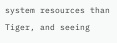system resources than Tiger, and seeing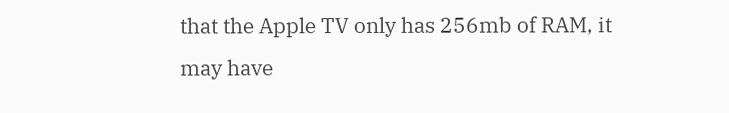that the Apple TV only has 256mb of RAM, it may have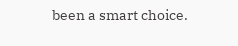been a smart choice.